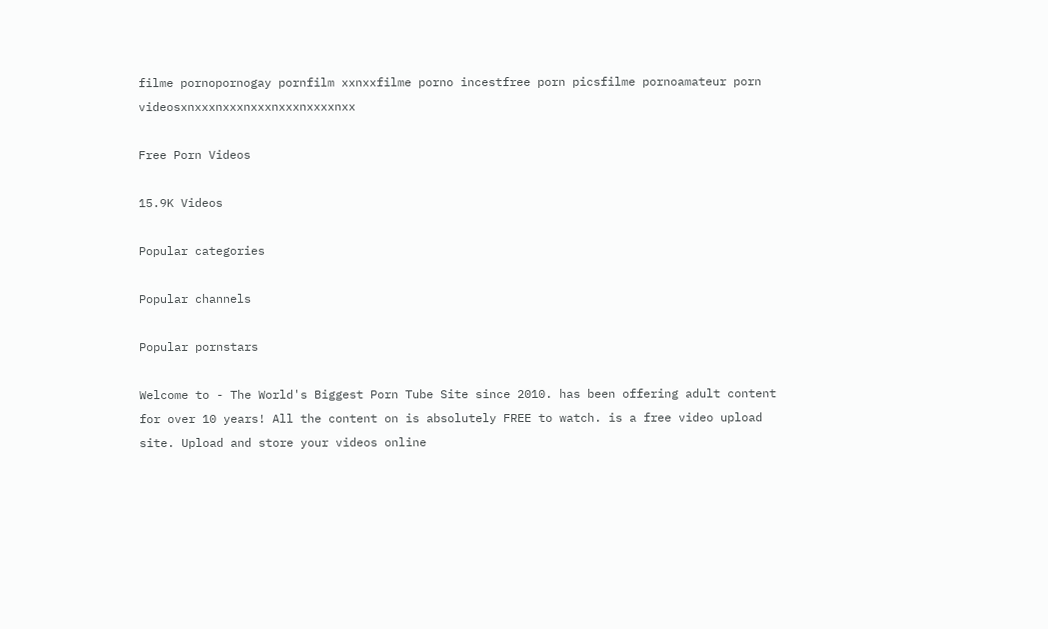filme pornopornogay pornfilm xxnxxfilme porno incestfree porn picsfilme pornoamateur porn videosxnxxxnxxxnxxxnxxxnxxxxnxx

Free Porn Videos

15.9K Videos

Popular categories

Popular channels

Popular pornstars

Welcome to - The World's Biggest Porn Tube Site since 2010. has been offering adult content for over 10 years! All the content on is absolutely FREE to watch. is a free video upload site. Upload and store your videos online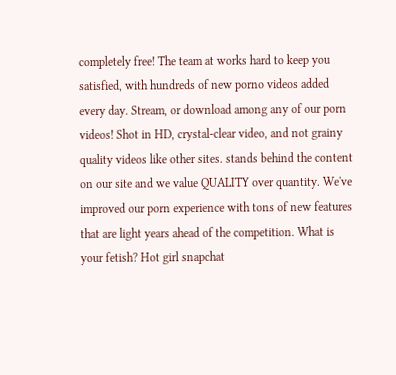completely free! The team at works hard to keep you satisfied, with hundreds of new porno videos added every day. Stream, or download among any of our porn videos! Shot in HD, crystal-clear video, and not grainy quality videos like other sites. stands behind the content on our site and we value QUALITY over quantity. We've improved our porn experience with tons of new features that are light years ahead of the competition. What is your fetish? Hot girl snapchat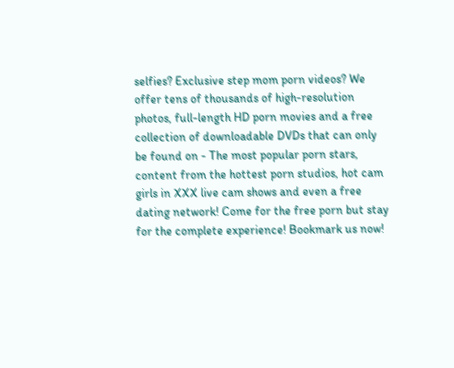selfies? Exclusive step mom porn videos? We offer tens of thousands of high-resolution photos, full-length HD porn movies and a free collection of downloadable DVDs that can only be found on - The most popular porn stars, content from the hottest porn studios, hot cam girls in XXX live cam shows and even a free dating network! Come for the free porn but stay for the complete experience! Bookmark us now!